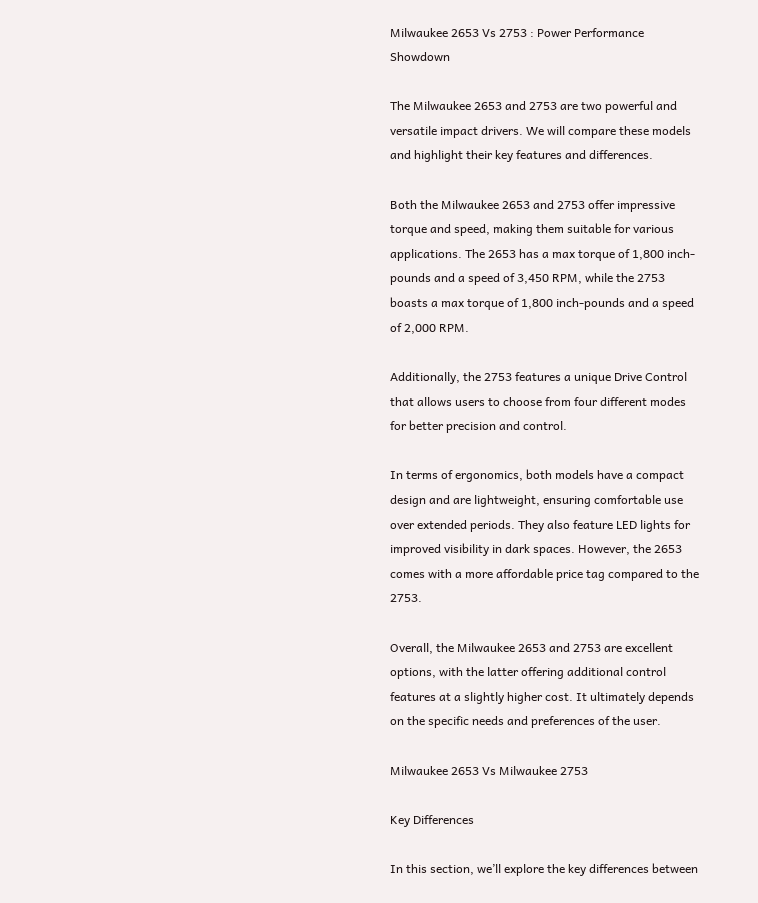Milwaukee 2653 Vs 2753 : Power Performance Showdown

The Milwaukee 2653 and 2753 are two powerful and versatile impact drivers. We will compare these models and highlight their key features and differences.

Both the Milwaukee 2653 and 2753 offer impressive torque and speed, making them suitable for various applications. The 2653 has a max torque of 1,800 inch-pounds and a speed of 3,450 RPM, while the 2753 boasts a max torque of 1,800 inch-pounds and a speed of 2,000 RPM.

Additionally, the 2753 features a unique Drive Control that allows users to choose from four different modes for better precision and control.

In terms of ergonomics, both models have a compact design and are lightweight, ensuring comfortable use over extended periods. They also feature LED lights for improved visibility in dark spaces. However, the 2653 comes with a more affordable price tag compared to the 2753.

Overall, the Milwaukee 2653 and 2753 are excellent options, with the latter offering additional control features at a slightly higher cost. It ultimately depends on the specific needs and preferences of the user.

Milwaukee 2653 Vs Milwaukee 2753

Key Differences

In this section, we’ll explore the key differences between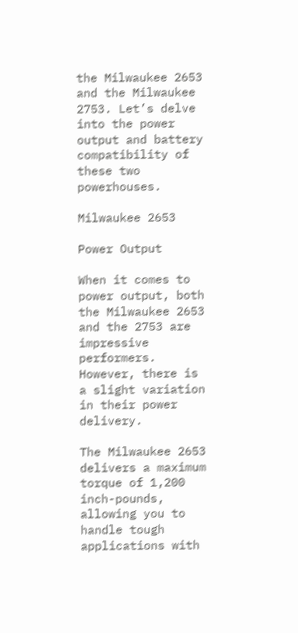the Milwaukee 2653 and the Milwaukee 2753. Let’s delve into the power output and battery compatibility of these two powerhouses.

Milwaukee 2653

Power Output

When it comes to power output, both the Milwaukee 2653 and the 2753 are impressive performers. However, there is a slight variation in their power delivery.

The Milwaukee 2653 delivers a maximum torque of 1,200 inch-pounds, allowing you to handle tough applications with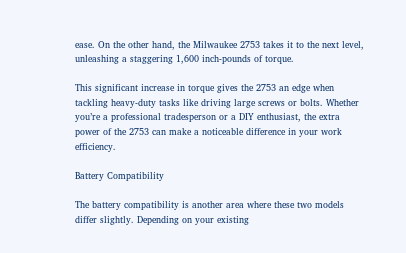ease. On the other hand, the Milwaukee 2753 takes it to the next level, unleashing a staggering 1,600 inch-pounds of torque.

This significant increase in torque gives the 2753 an edge when tackling heavy-duty tasks like driving large screws or bolts. Whether you’re a professional tradesperson or a DIY enthusiast, the extra power of the 2753 can make a noticeable difference in your work efficiency.

Battery Compatibility

The battery compatibility is another area where these two models differ slightly. Depending on your existing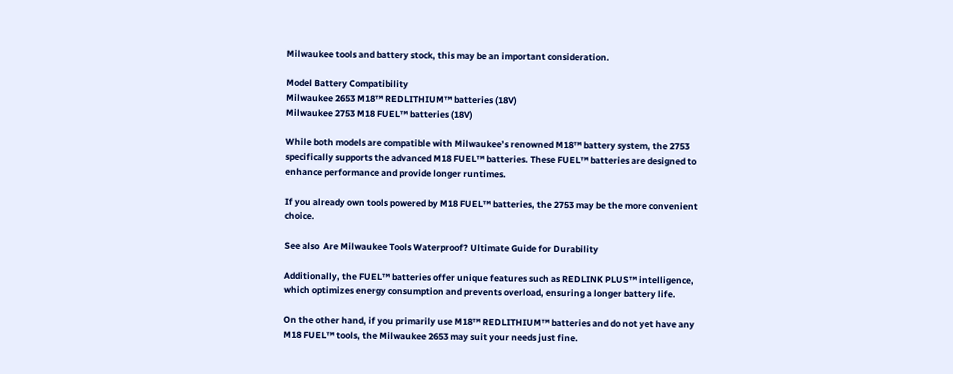Milwaukee tools and battery stock, this may be an important consideration.

Model Battery Compatibility
Milwaukee 2653 M18™ REDLITHIUM™ batteries (18V)
Milwaukee 2753 M18 FUEL™ batteries (18V)

While both models are compatible with Milwaukee’s renowned M18™ battery system, the 2753 specifically supports the advanced M18 FUEL™ batteries. These FUEL™ batteries are designed to enhance performance and provide longer runtimes.

If you already own tools powered by M18 FUEL™ batteries, the 2753 may be the more convenient choice.

See also  Are Milwaukee Tools Waterproof? Ultimate Guide for Durability

Additionally, the FUEL™ batteries offer unique features such as REDLINK PLUS™ intelligence, which optimizes energy consumption and prevents overload, ensuring a longer battery life.

On the other hand, if you primarily use M18™ REDLITHIUM™ batteries and do not yet have any M18 FUEL™ tools, the Milwaukee 2653 may suit your needs just fine.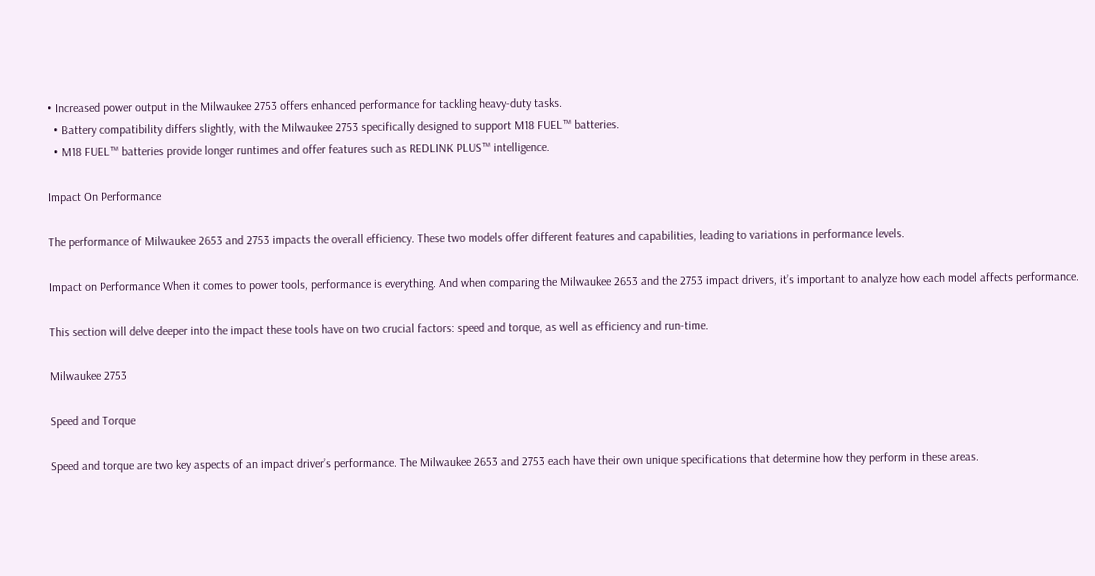• Increased power output in the Milwaukee 2753 offers enhanced performance for tackling heavy-duty tasks.
  • Battery compatibility differs slightly, with the Milwaukee 2753 specifically designed to support M18 FUEL™ batteries.
  • M18 FUEL™ batteries provide longer runtimes and offer features such as REDLINK PLUS™ intelligence.

Impact On Performance

The performance of Milwaukee 2653 and 2753 impacts the overall efficiency. These two models offer different features and capabilities, leading to variations in performance levels.

Impact on Performance When it comes to power tools, performance is everything. And when comparing the Milwaukee 2653 and the 2753 impact drivers, it’s important to analyze how each model affects performance.

This section will delve deeper into the impact these tools have on two crucial factors: speed and torque, as well as efficiency and run-time.

Milwaukee 2753

Speed and Torque

Speed and torque are two key aspects of an impact driver’s performance. The Milwaukee 2653 and 2753 each have their own unique specifications that determine how they perform in these areas.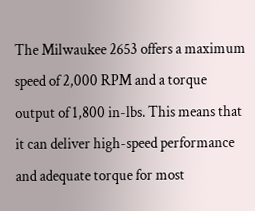The Milwaukee 2653 offers a maximum speed of 2,000 RPM and a torque output of 1,800 in-lbs. This means that it can deliver high-speed performance and adequate torque for most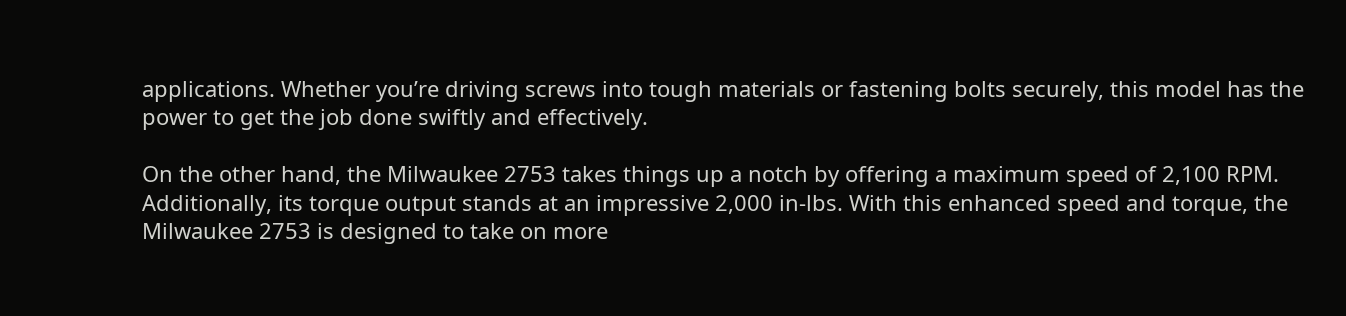applications. Whether you’re driving screws into tough materials or fastening bolts securely, this model has the power to get the job done swiftly and effectively.

On the other hand, the Milwaukee 2753 takes things up a notch by offering a maximum speed of 2,100 RPM. Additionally, its torque output stands at an impressive 2,000 in-lbs. With this enhanced speed and torque, the Milwaukee 2753 is designed to take on more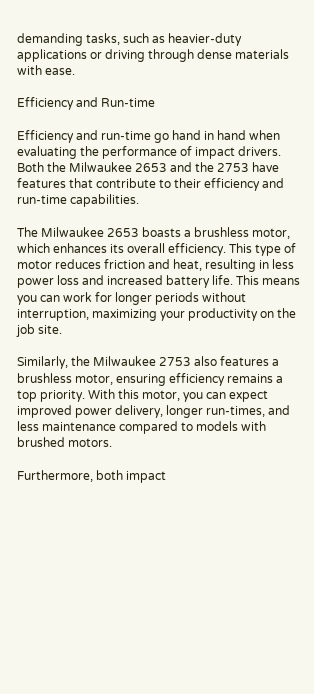demanding tasks, such as heavier-duty applications or driving through dense materials with ease.

Efficiency and Run-time

Efficiency and run-time go hand in hand when evaluating the performance of impact drivers. Both the Milwaukee 2653 and the 2753 have features that contribute to their efficiency and run-time capabilities.

The Milwaukee 2653 boasts a brushless motor, which enhances its overall efficiency. This type of motor reduces friction and heat, resulting in less power loss and increased battery life. This means you can work for longer periods without interruption, maximizing your productivity on the job site.

Similarly, the Milwaukee 2753 also features a brushless motor, ensuring efficiency remains a top priority. With this motor, you can expect improved power delivery, longer run-times, and less maintenance compared to models with brushed motors.

Furthermore, both impact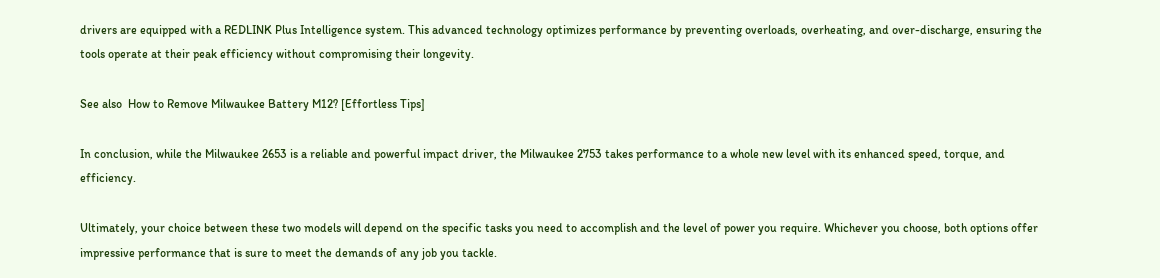drivers are equipped with a REDLINK Plus Intelligence system. This advanced technology optimizes performance by preventing overloads, overheating, and over-discharge, ensuring the tools operate at their peak efficiency without compromising their longevity.

See also  How to Remove Milwaukee Battery M12? [Effortless Tips]

In conclusion, while the Milwaukee 2653 is a reliable and powerful impact driver, the Milwaukee 2753 takes performance to a whole new level with its enhanced speed, torque, and efficiency.

Ultimately, your choice between these two models will depend on the specific tasks you need to accomplish and the level of power you require. Whichever you choose, both options offer impressive performance that is sure to meet the demands of any job you tackle.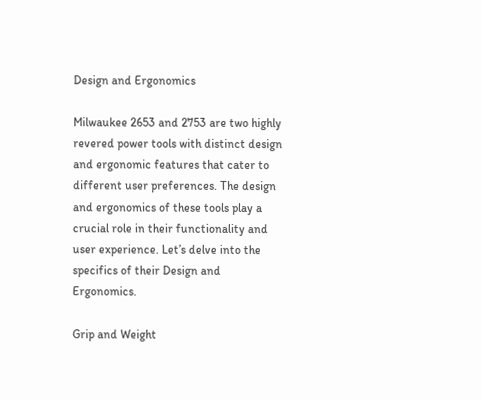Design and Ergonomics

Milwaukee 2653 and 2753 are two highly revered power tools with distinct design and ergonomic features that cater to different user preferences. The design and ergonomics of these tools play a crucial role in their functionality and user experience. Let’s delve into the specifics of their Design and Ergonomics.

Grip and Weight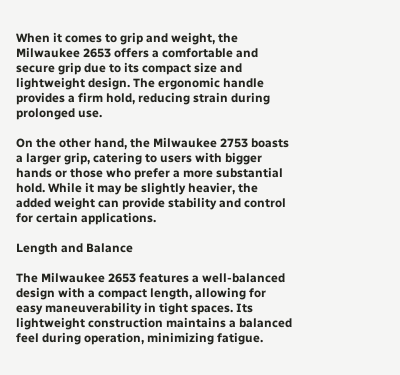When it comes to grip and weight, the Milwaukee 2653 offers a comfortable and secure grip due to its compact size and lightweight design. The ergonomic handle provides a firm hold, reducing strain during prolonged use.

On the other hand, the Milwaukee 2753 boasts a larger grip, catering to users with bigger hands or those who prefer a more substantial hold. While it may be slightly heavier, the added weight can provide stability and control for certain applications.

Length and Balance

The Milwaukee 2653 features a well-balanced design with a compact length, allowing for easy maneuverability in tight spaces. Its lightweight construction maintains a balanced feel during operation, minimizing fatigue.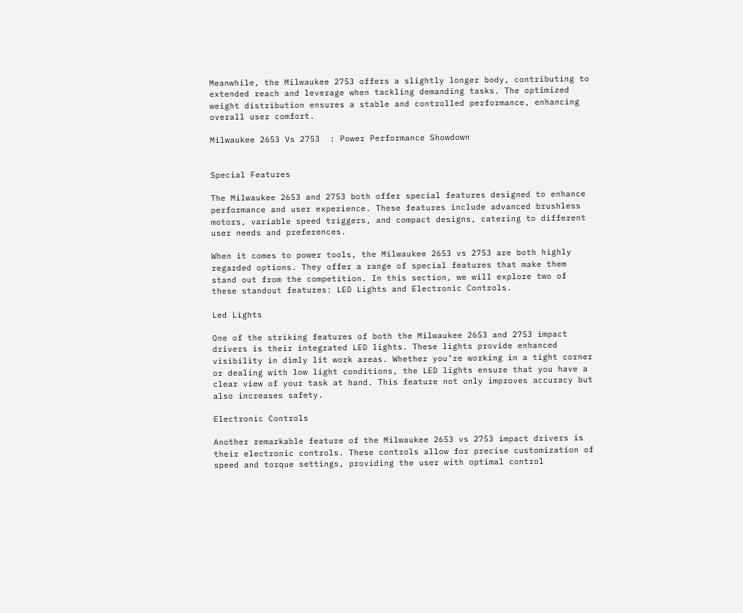Meanwhile, the Milwaukee 2753 offers a slightly longer body, contributing to extended reach and leverage when tackling demanding tasks. The optimized weight distribution ensures a stable and controlled performance, enhancing overall user comfort.

Milwaukee 2653 Vs 2753  : Power Performance Showdown


Special Features

The Milwaukee 2653 and 2753 both offer special features designed to enhance performance and user experience. These features include advanced brushless motors, variable speed triggers, and compact designs, catering to different user needs and preferences.

When it comes to power tools, the Milwaukee 2653 vs 2753 are both highly regarded options. They offer a range of special features that make them stand out from the competition. In this section, we will explore two of these standout features: LED Lights and Electronic Controls.

Led Lights

One of the striking features of both the Milwaukee 2653 and 2753 impact drivers is their integrated LED lights. These lights provide enhanced visibility in dimly lit work areas. Whether you’re working in a tight corner or dealing with low light conditions, the LED lights ensure that you have a clear view of your task at hand. This feature not only improves accuracy but also increases safety.

Electronic Controls

Another remarkable feature of the Milwaukee 2653 vs 2753 impact drivers is their electronic controls. These controls allow for precise customization of speed and torque settings, providing the user with optimal control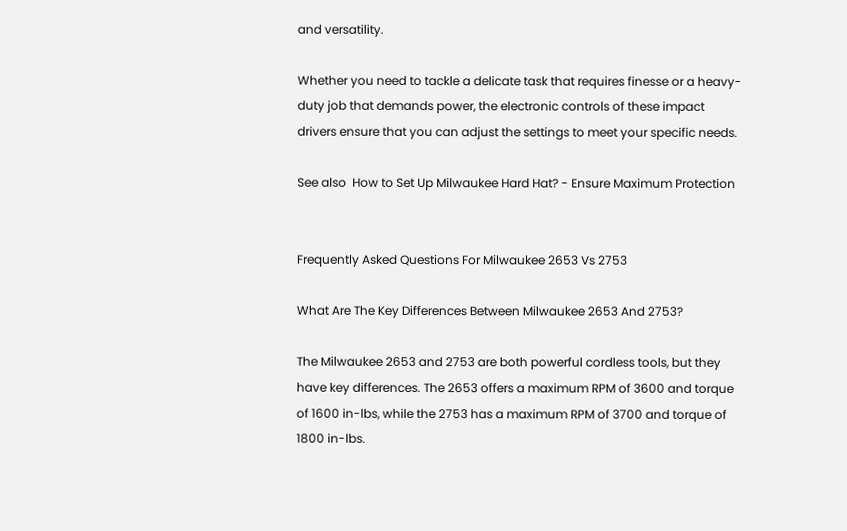and versatility.

Whether you need to tackle a delicate task that requires finesse or a heavy-duty job that demands power, the electronic controls of these impact drivers ensure that you can adjust the settings to meet your specific needs.

See also  How to Set Up Milwaukee Hard Hat? - Ensure Maximum Protection


Frequently Asked Questions For Milwaukee 2653 Vs 2753

What Are The Key Differences Between Milwaukee 2653 And 2753?

The Milwaukee 2653 and 2753 are both powerful cordless tools, but they have key differences. The 2653 offers a maximum RPM of 3600 and torque of 1600 in-lbs, while the 2753 has a maximum RPM of 3700 and torque of 1800 in-lbs.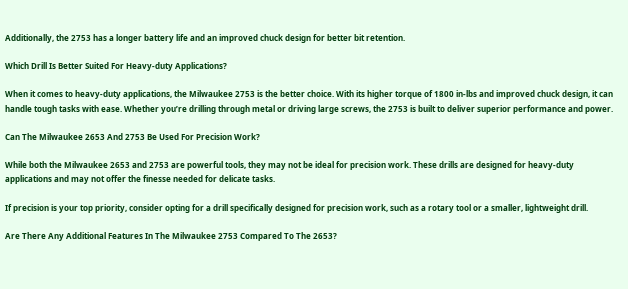Additionally, the 2753 has a longer battery life and an improved chuck design for better bit retention.

Which Drill Is Better Suited For Heavy-duty Applications?

When it comes to heavy-duty applications, the Milwaukee 2753 is the better choice. With its higher torque of 1800 in-lbs and improved chuck design, it can handle tough tasks with ease. Whether you’re drilling through metal or driving large screws, the 2753 is built to deliver superior performance and power.

Can The Milwaukee 2653 And 2753 Be Used For Precision Work?

While both the Milwaukee 2653 and 2753 are powerful tools, they may not be ideal for precision work. These drills are designed for heavy-duty applications and may not offer the finesse needed for delicate tasks.

If precision is your top priority, consider opting for a drill specifically designed for precision work, such as a rotary tool or a smaller, lightweight drill.

Are There Any Additional Features In The Milwaukee 2753 Compared To The 2653?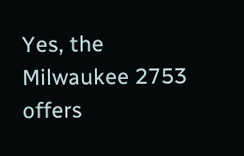Yes, the Milwaukee 2753 offers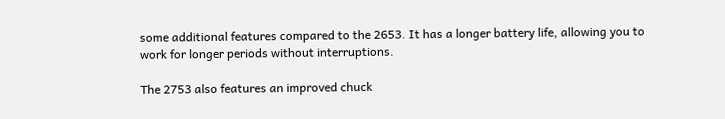some additional features compared to the 2653. It has a longer battery life, allowing you to work for longer periods without interruptions.

The 2753 also features an improved chuck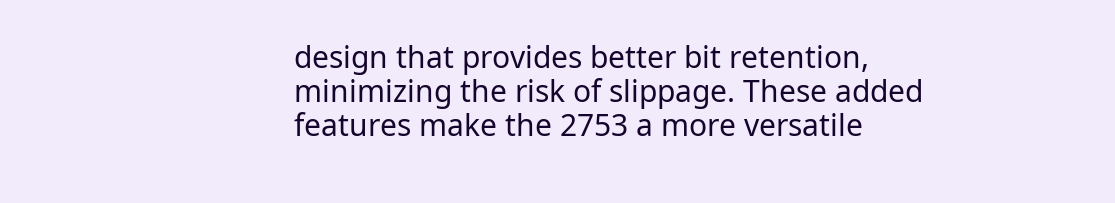design that provides better bit retention, minimizing the risk of slippage. These added features make the 2753 a more versatile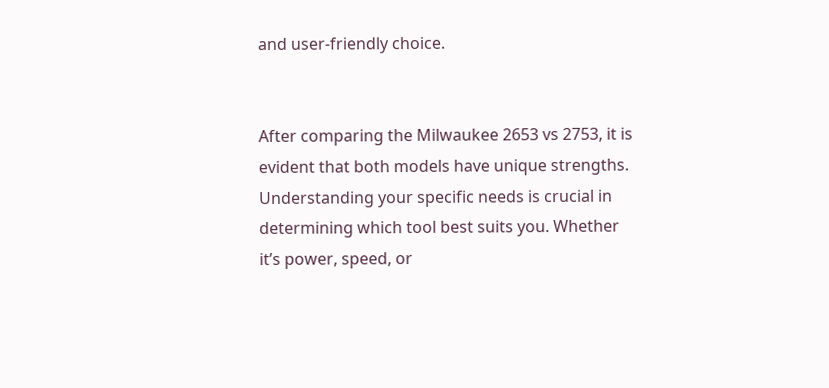and user-friendly choice.


After comparing the Milwaukee 2653 vs 2753, it is evident that both models have unique strengths. Understanding your specific needs is crucial in determining which tool best suits you. Whether it’s power, speed, or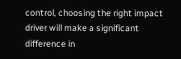control, choosing the right impact driver will make a significant difference in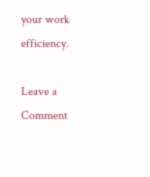your work efficiency.

Leave a Comment